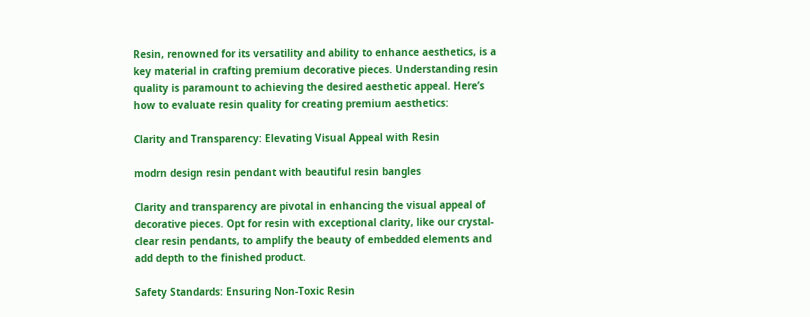Resin, renowned for its versatility and ability to enhance aesthetics, is a key material in crafting premium decorative pieces. Understanding resin quality is paramount to achieving the desired aesthetic appeal. Here’s how to evaluate resin quality for creating premium aesthetics:

Clarity and Transparency: Elevating Visual Appeal with Resin

modrn design resin pendant with beautiful resin bangles

Clarity and transparency are pivotal in enhancing the visual appeal of decorative pieces. Opt for resin with exceptional clarity, like our crystal-clear resin pendants, to amplify the beauty of embedded elements and add depth to the finished product.

Safety Standards: Ensuring Non-Toxic Resin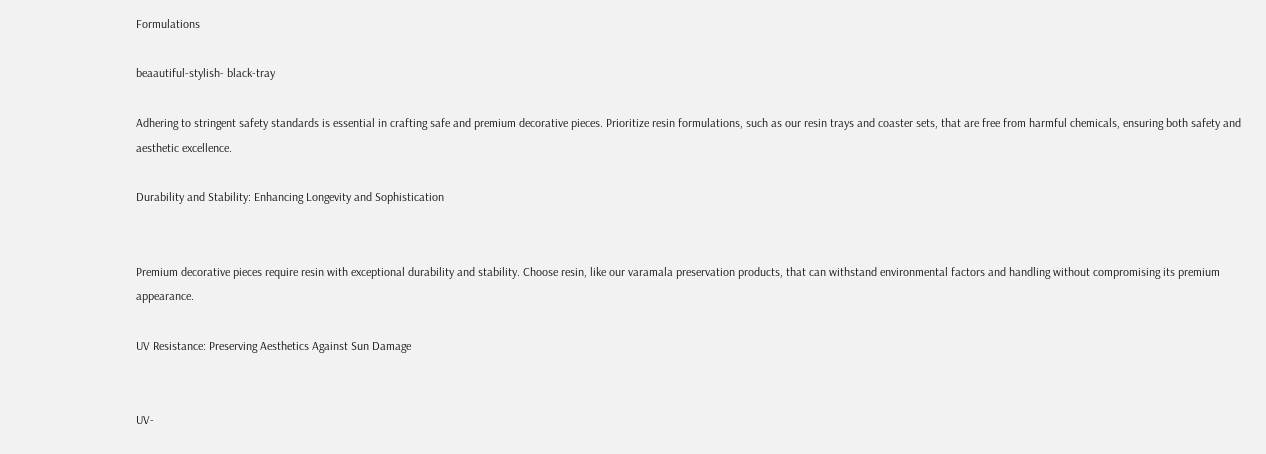Formulations

beaautiful-stylish- black-tray

Adhering to stringent safety standards is essential in crafting safe and premium decorative pieces. Prioritize resin formulations, such as our resin trays and coaster sets, that are free from harmful chemicals, ensuring both safety and aesthetic excellence.

Durability and Stability: Enhancing Longevity and Sophistication


Premium decorative pieces require resin with exceptional durability and stability. Choose resin, like our varamala preservation products, that can withstand environmental factors and handling without compromising its premium appearance.

UV Resistance: Preserving Aesthetics Against Sun Damage


UV-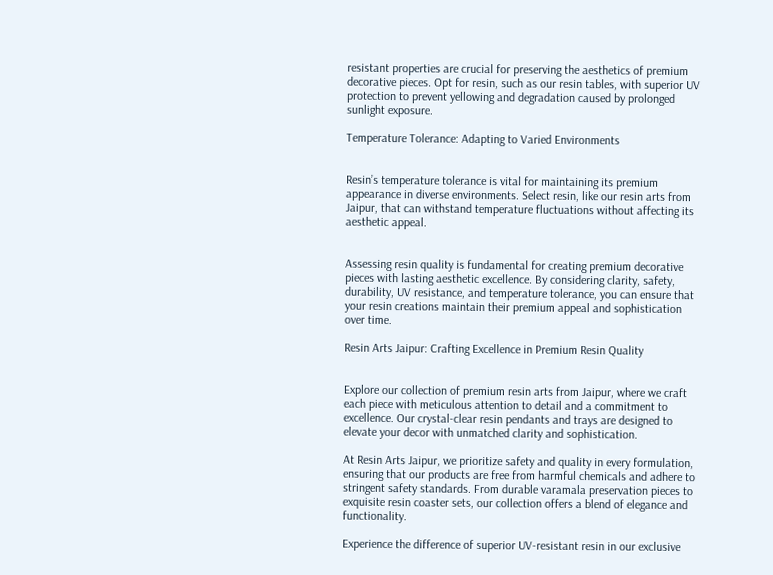resistant properties are crucial for preserving the aesthetics of premium decorative pieces. Opt for resin, such as our resin tables, with superior UV protection to prevent yellowing and degradation caused by prolonged sunlight exposure.

Temperature Tolerance: Adapting to Varied Environments


Resin’s temperature tolerance is vital for maintaining its premium appearance in diverse environments. Select resin, like our resin arts from Jaipur, that can withstand temperature fluctuations without affecting its aesthetic appeal.


Assessing resin quality is fundamental for creating premium decorative pieces with lasting aesthetic excellence. By considering clarity, safety, durability, UV resistance, and temperature tolerance, you can ensure that your resin creations maintain their premium appeal and sophistication over time.

Resin Arts Jaipur: Crafting Excellence in Premium Resin Quality


Explore our collection of premium resin arts from Jaipur, where we craft each piece with meticulous attention to detail and a commitment to excellence. Our crystal-clear resin pendants and trays are designed to elevate your decor with unmatched clarity and sophistication.

At Resin Arts Jaipur, we prioritize safety and quality in every formulation, ensuring that our products are free from harmful chemicals and adhere to stringent safety standards. From durable varamala preservation pieces to exquisite resin coaster sets, our collection offers a blend of elegance and functionality.

Experience the difference of superior UV-resistant resin in our exclusive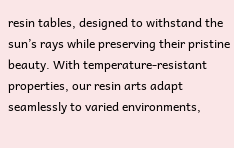resin tables, designed to withstand the sun’s rays while preserving their pristine beauty. With temperature-resistant properties, our resin arts adapt seamlessly to varied environments,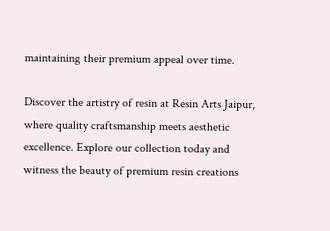maintaining their premium appeal over time.

Discover the artistry of resin at Resin Arts Jaipur, where quality craftsmanship meets aesthetic excellence. Explore our collection today and witness the beauty of premium resin creations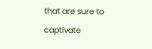that are sure to captivate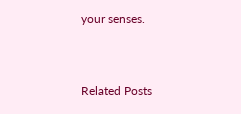your senses.


Related Posts